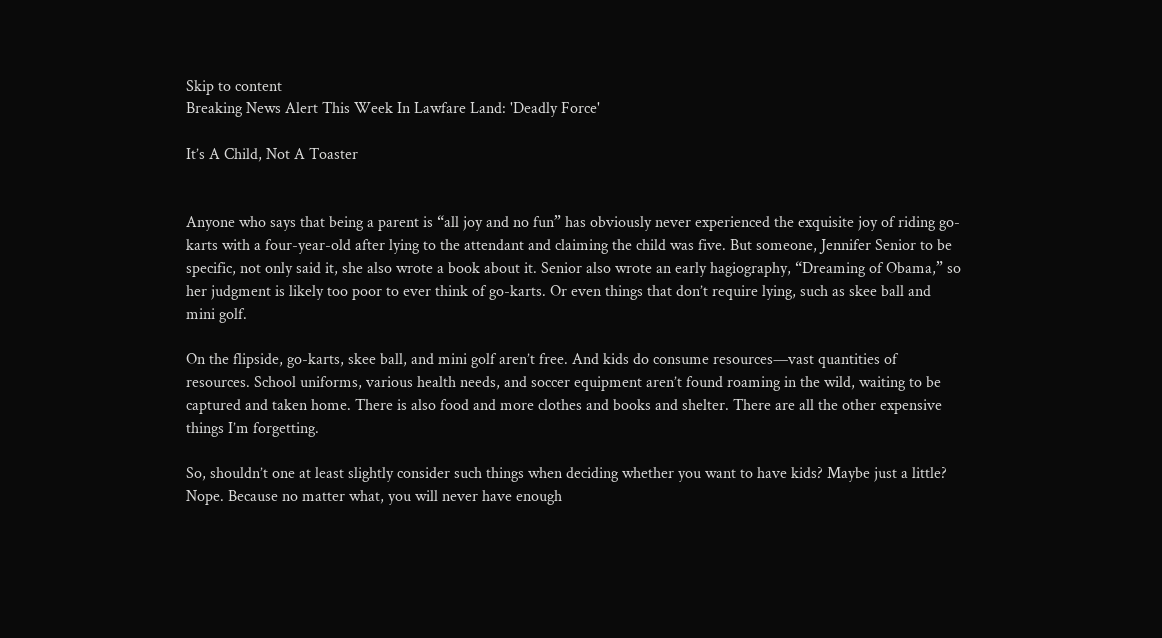Skip to content
Breaking News Alert This Week In Lawfare Land: 'Deadly Force'

It’s A Child, Not A Toaster


Anyone who says that being a parent is “all joy and no fun” has obviously never experienced the exquisite joy of riding go-karts with a four-year-old after lying to the attendant and claiming the child was five. But someone, Jennifer Senior to be specific, not only said it, she also wrote a book about it. Senior also wrote an early hagiography, “Dreaming of Obama,” so her judgment is likely too poor to ever think of go-karts. Or even things that don’t require lying, such as skee ball and mini golf.

On the flipside, go-karts, skee ball, and mini golf aren’t free. And kids do consume resources—vast quantities of resources. School uniforms, various health needs, and soccer equipment aren’t found roaming in the wild, waiting to be captured and taken home. There is also food and more clothes and books and shelter. There are all the other expensive things I’m forgetting.

So, shouldn’t one at least slightly consider such things when deciding whether you want to have kids? Maybe just a little? Nope. Because no matter what, you will never have enough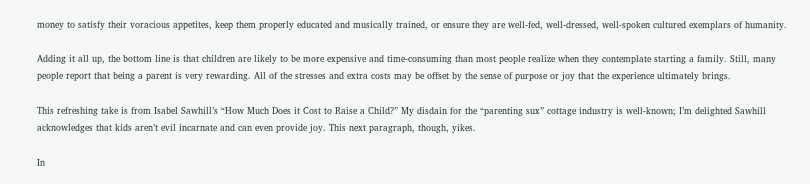money to satisfy their voracious appetites, keep them properly educated and musically trained, or ensure they are well-fed, well-dressed, well-spoken cultured exemplars of humanity.

Adding it all up, the bottom line is that children are likely to be more expensive and time-consuming than most people realize when they contemplate starting a family. Still, many people report that being a parent is very rewarding. All of the stresses and extra costs may be offset by the sense of purpose or joy that the experience ultimately brings.

This refreshing take is from Isabel Sawhill’s “How Much Does it Cost to Raise a Child?” My disdain for the “parenting sux” cottage industry is well-known; I’m delighted Sawhill acknowledges that kids aren’t evil incarnate and can even provide joy. This next paragraph, though, yikes.

In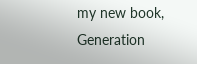my new book, Generation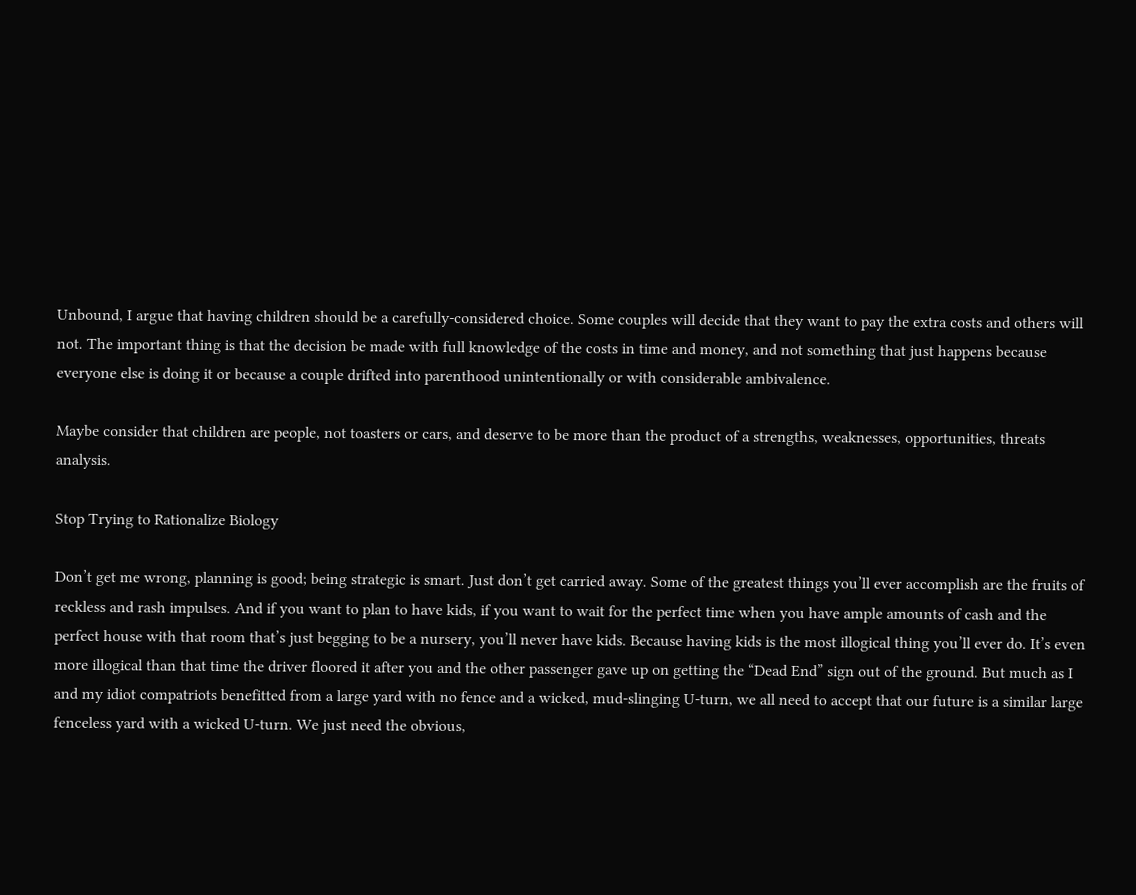Unbound, I argue that having children should be a carefully-considered choice. Some couples will decide that they want to pay the extra costs and others will not. The important thing is that the decision be made with full knowledge of the costs in time and money, and not something that just happens because everyone else is doing it or because a couple drifted into parenthood unintentionally or with considerable ambivalence.

Maybe consider that children are people, not toasters or cars, and deserve to be more than the product of a strengths, weaknesses, opportunities, threats analysis.

Stop Trying to Rationalize Biology

Don’t get me wrong, planning is good; being strategic is smart. Just don’t get carried away. Some of the greatest things you’ll ever accomplish are the fruits of reckless and rash impulses. And if you want to plan to have kids, if you want to wait for the perfect time when you have ample amounts of cash and the perfect house with that room that’s just begging to be a nursery, you’ll never have kids. Because having kids is the most illogical thing you’ll ever do. It’s even more illogical than that time the driver floored it after you and the other passenger gave up on getting the “Dead End” sign out of the ground. But much as I and my idiot compatriots benefitted from a large yard with no fence and a wicked, mud-slinging U-turn, we all need to accept that our future is a similar large fenceless yard with a wicked U-turn. We just need the obvious,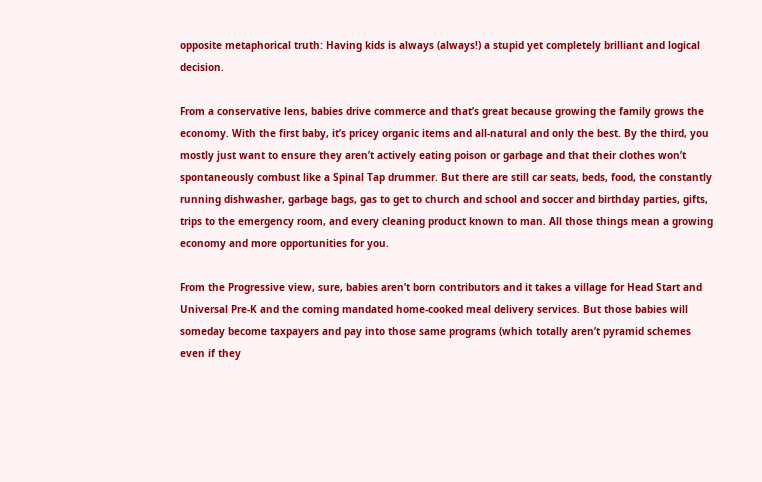opposite metaphorical truth: Having kids is always (always!) a stupid yet completely brilliant and logical decision.

From a conservative lens, babies drive commerce and that’s great because growing the family grows the economy. With the first baby, it’s pricey organic items and all-natural and only the best. By the third, you mostly just want to ensure they aren’t actively eating poison or garbage and that their clothes won’t spontaneously combust like a Spinal Tap drummer. But there are still car seats, beds, food, the constantly running dishwasher, garbage bags, gas to get to church and school and soccer and birthday parties, gifts, trips to the emergency room, and every cleaning product known to man. All those things mean a growing economy and more opportunities for you.

From the Progressive view, sure, babies aren’t born contributors and it takes a village for Head Start and Universal Pre-K and the coming mandated home-cooked meal delivery services. But those babies will someday become taxpayers and pay into those same programs (which totally aren’t pyramid schemes even if they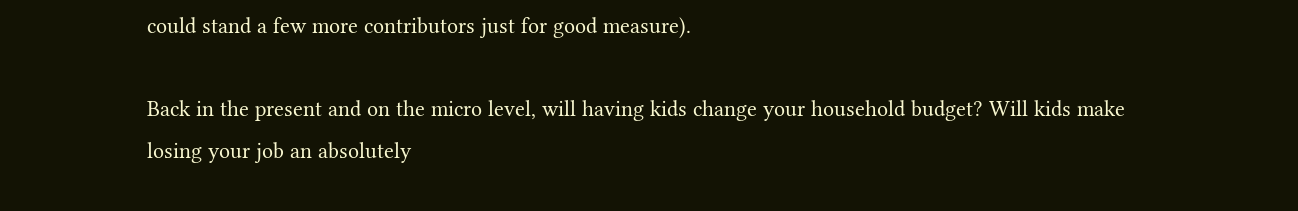could stand a few more contributors just for good measure).

Back in the present and on the micro level, will having kids change your household budget? Will kids make losing your job an absolutely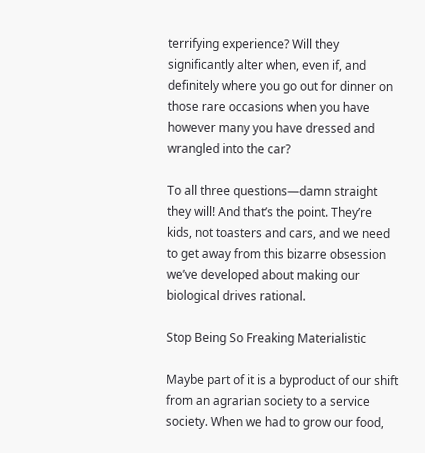terrifying experience? Will they significantly alter when, even if, and definitely where you go out for dinner on those rare occasions when you have however many you have dressed and wrangled into the car?

To all three questions—damn straight they will! And that’s the point. They’re kids, not toasters and cars, and we need to get away from this bizarre obsession we’ve developed about making our biological drives rational.

Stop Being So Freaking Materialistic

Maybe part of it is a byproduct of our shift from an agrarian society to a service society. When we had to grow our food,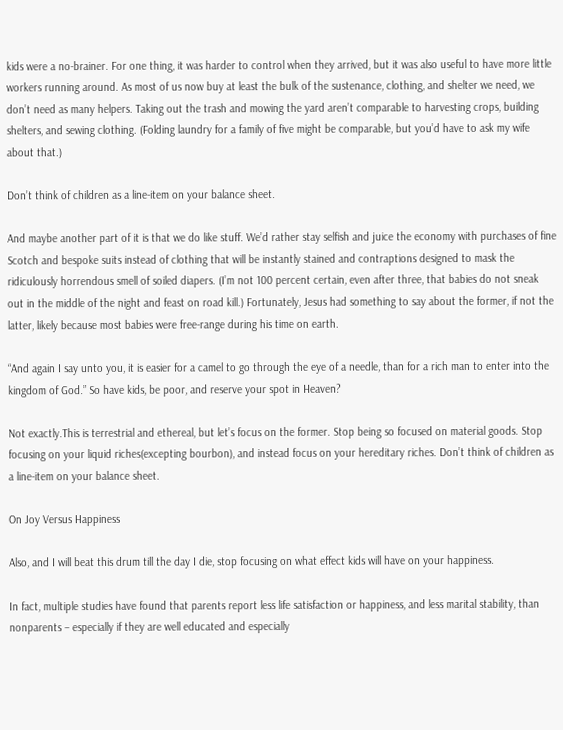kids were a no-brainer. For one thing, it was harder to control when they arrived, but it was also useful to have more little workers running around. As most of us now buy at least the bulk of the sustenance, clothing, and shelter we need, we don’t need as many helpers. Taking out the trash and mowing the yard aren’t comparable to harvesting crops, building shelters, and sewing clothing. (Folding laundry for a family of five might be comparable, but you’d have to ask my wife about that.)

Don’t think of children as a line-item on your balance sheet.

And maybe another part of it is that we do like stuff. We’d rather stay selfish and juice the economy with purchases of fine Scotch and bespoke suits instead of clothing that will be instantly stained and contraptions designed to mask the ridiculously horrendous smell of soiled diapers. (I’m not 100 percent certain, even after three, that babies do not sneak out in the middle of the night and feast on road kill.) Fortunately, Jesus had something to say about the former, if not the latter, likely because most babies were free-range during his time on earth.

“And again I say unto you, it is easier for a camel to go through the eye of a needle, than for a rich man to enter into the kingdom of God.” So have kids, be poor, and reserve your spot in Heaven?

Not exactly.This is terrestrial and ethereal, but let’s focus on the former. Stop being so focused on material goods. Stop focusing on your liquid riches(excepting bourbon), and instead focus on your hereditary riches. Don’t think of children as a line-item on your balance sheet.

On Joy Versus Happiness

Also, and I will beat this drum till the day I die, stop focusing on what effect kids will have on your happiness.

In fact, multiple studies have found that parents report less life satisfaction or happiness, and less marital stability, than nonparents – especially if they are well educated and especially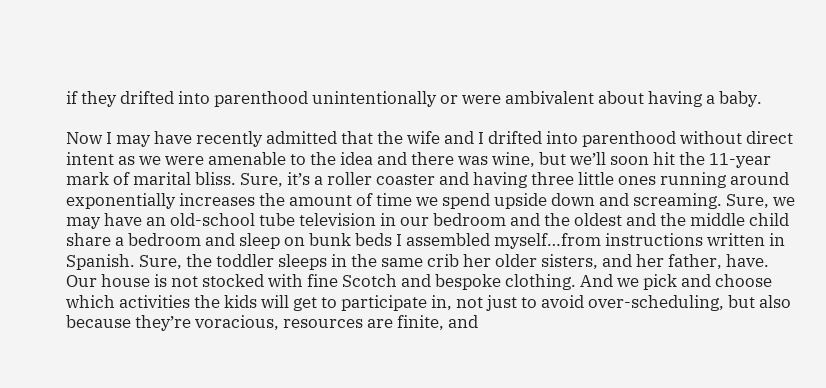if they drifted into parenthood unintentionally or were ambivalent about having a baby.

Now I may have recently admitted that the wife and I drifted into parenthood without direct intent as we were amenable to the idea and there was wine, but we’ll soon hit the 11-year mark of marital bliss. Sure, it’s a roller coaster and having three little ones running around exponentially increases the amount of time we spend upside down and screaming. Sure, we may have an old-school tube television in our bedroom and the oldest and the middle child share a bedroom and sleep on bunk beds I assembled myself…from instructions written in Spanish. Sure, the toddler sleeps in the same crib her older sisters, and her father, have. Our house is not stocked with fine Scotch and bespoke clothing. And we pick and choose which activities the kids will get to participate in, not just to avoid over-scheduling, but also because they’re voracious, resources are finite, and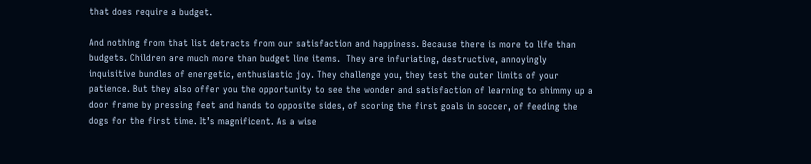that does require a budget.

And nothing from that list detracts from our satisfaction and happiness. Because there is more to life than budgets. Children are much more than budget line items.  They are infuriating, destructive, annoyingly inquisitive bundles of energetic, enthusiastic joy. They challenge you, they test the outer limits of your patience. But they also offer you the opportunity to see the wonder and satisfaction of learning to shimmy up a door frame by pressing feet and hands to opposite sides, of scoring the first goals in soccer, of feeding the dogs for the first time. It’s magnificent. As a wise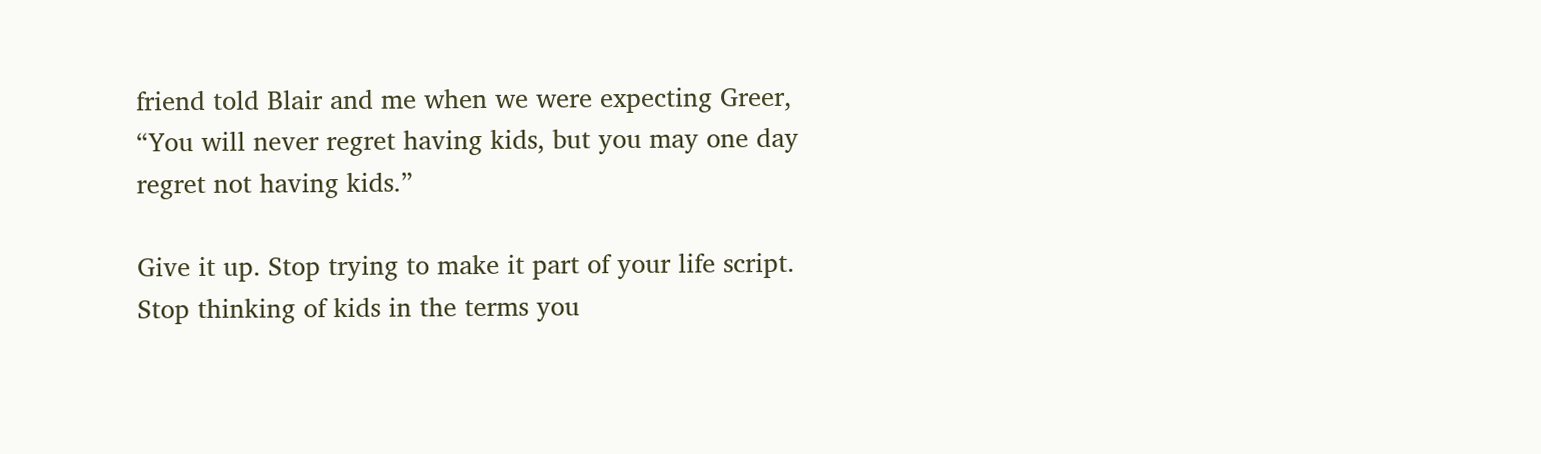friend told Blair and me when we were expecting Greer, “You will never regret having kids, but you may one day regret not having kids.”

Give it up. Stop trying to make it part of your life script. Stop thinking of kids in the terms you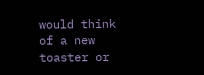would think of a new toaster or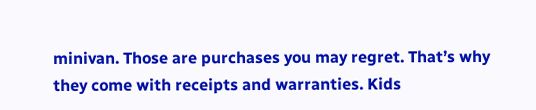minivan. Those are purchases you may regret. That’s why they come with receipts and warranties. Kids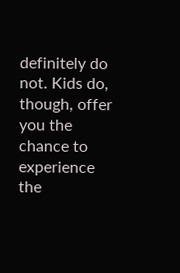definitely do not. Kids do, though, offer you the chance to experience the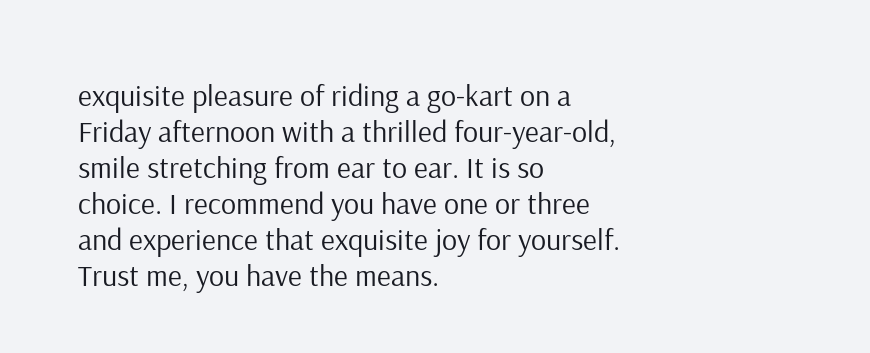exquisite pleasure of riding a go-kart on a Friday afternoon with a thrilled four-year-old, smile stretching from ear to ear. It is so choice. I recommend you have one or three and experience that exquisite joy for yourself. Trust me, you have the means.